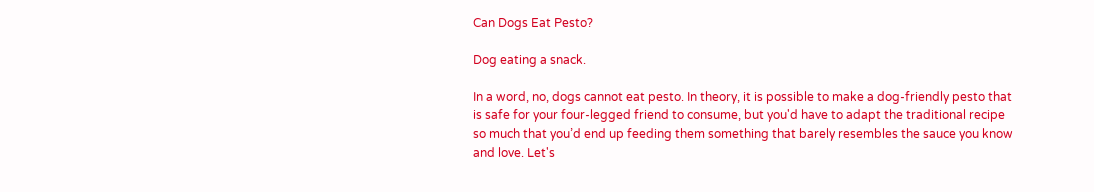Can Dogs Eat Pesto?

Dog eating a snack.

In a word, no, dogs cannot eat pesto. In theory, it is possible to make a dog-friendly pesto that is safe for your four-legged friend to consume, but you'd have to adapt the traditional recipe so much that you’d end up feeding them something that barely resembles the sauce you know and love. Let's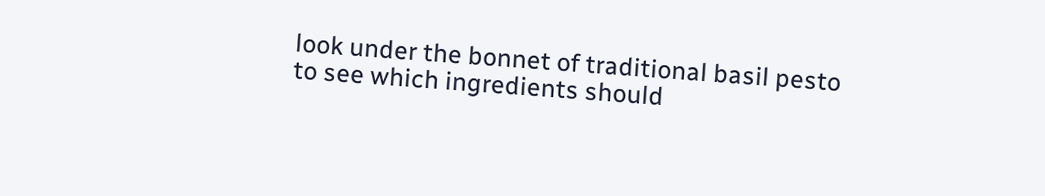look under the bonnet of traditional basil pesto to see which ingredients should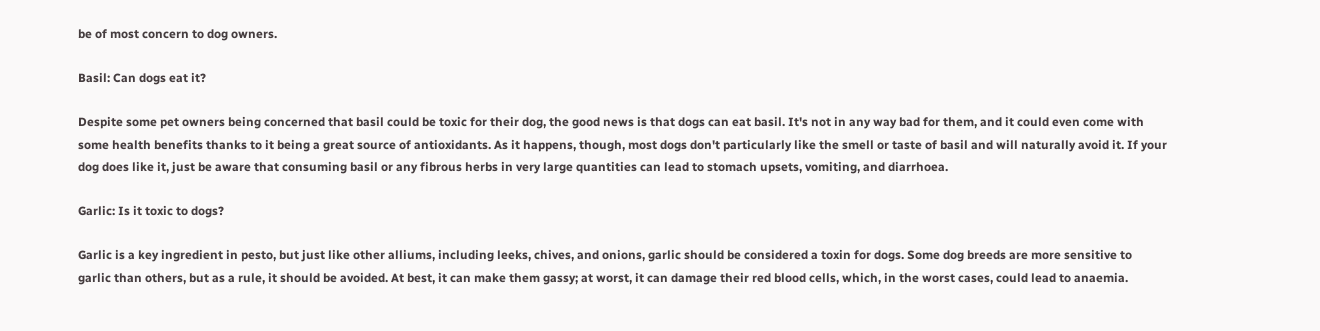be of most concern to dog owners.

Basil: Can dogs eat it?

Despite some pet owners being concerned that basil could be toxic for their dog, the good news is that dogs can eat basil. It's not in any way bad for them, and it could even come with some health benefits thanks to it being a great source of antioxidants. As it happens, though, most dogs don't particularly like the smell or taste of basil and will naturally avoid it. If your dog does like it, just be aware that consuming basil or any fibrous herbs in very large quantities can lead to stomach upsets, vomiting, and diarrhoea.

Garlic: Is it toxic to dogs?

Garlic is a key ingredient in pesto, but just like other alliums, including leeks, chives, and onions, garlic should be considered a toxin for dogs. Some dog breeds are more sensitive to garlic than others, but as a rule, it should be avoided. At best, it can make them gassy; at worst, it can damage their red blood cells, which, in the worst cases, could lead to anaemia.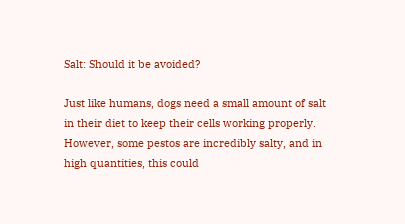Salt: Should it be avoided?

Just like humans, dogs need a small amount of salt in their diet to keep their cells working properly. However, some pestos are incredibly salty, and in high quantities, this could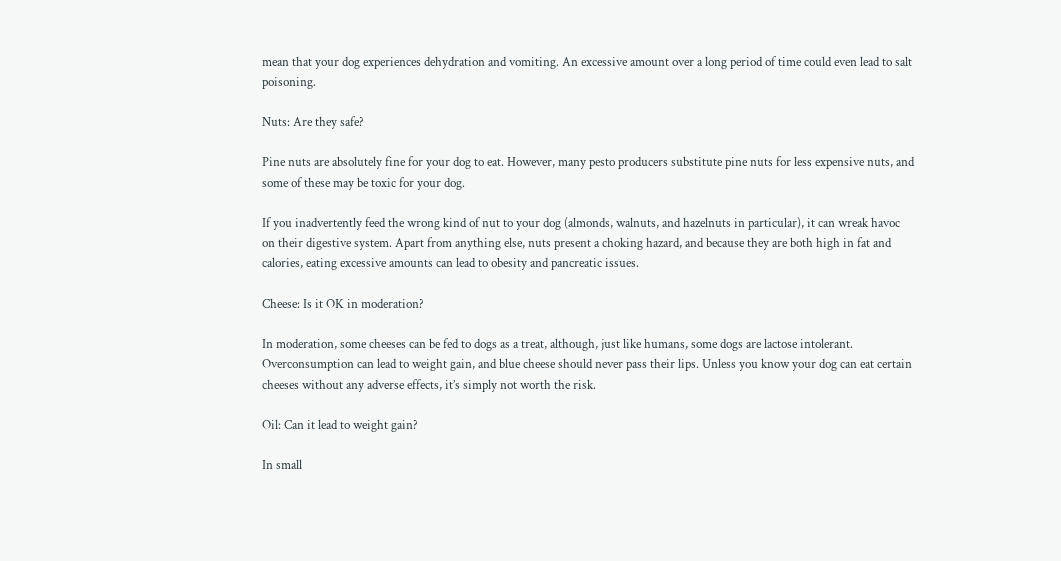mean that your dog experiences dehydration and vomiting. An excessive amount over a long period of time could even lead to salt poisoning.

Nuts: Are they safe?

Pine nuts are absolutely fine for your dog to eat. However, many pesto producers substitute pine nuts for less expensive nuts, and some of these may be toxic for your dog.

If you inadvertently feed the wrong kind of nut to your dog (almonds, walnuts, and hazelnuts in particular), it can wreak havoc on their digestive system. Apart from anything else, nuts present a choking hazard, and because they are both high in fat and calories, eating excessive amounts can lead to obesity and pancreatic issues.

Cheese: Is it OK in moderation?

In moderation, some cheeses can be fed to dogs as a treat, although, just like humans, some dogs are lactose intolerant. Overconsumption can lead to weight gain, and blue cheese should never pass their lips. Unless you know your dog can eat certain cheeses without any adverse effects, it’s simply not worth the risk.

Oil: Can it lead to weight gain?

In small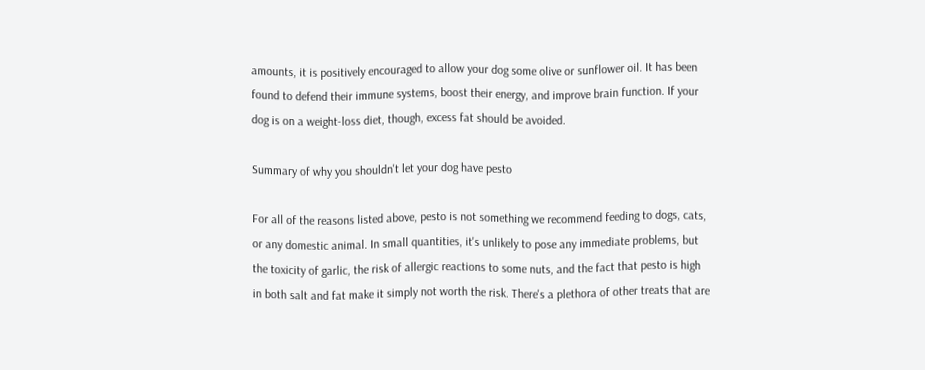amounts, it is positively encouraged to allow your dog some olive or sunflower oil. It has been found to defend their immune systems, boost their energy, and improve brain function. If your dog is on a weight-loss diet, though, excess fat should be avoided.

Summary of why you shouldn't let your dog have pesto

For all of the reasons listed above, pesto is not something we recommend feeding to dogs, cats, or any domestic animal. In small quantities, it's unlikely to pose any immediate problems, but the toxicity of garlic, the risk of allergic reactions to some nuts, and the fact that pesto is high in both salt and fat make it simply not worth the risk. There's a plethora of other treats that are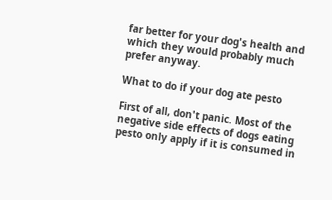far better for your dog's health and which they would probably much prefer anyway.

What to do if your dog ate pesto

First of all, don't panic. Most of the negative side effects of dogs eating pesto only apply if it is consumed in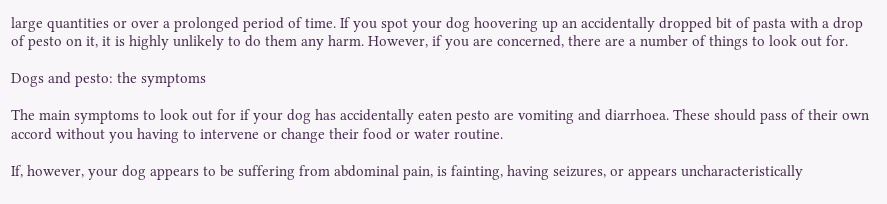large quantities or over a prolonged period of time. If you spot your dog hoovering up an accidentally dropped bit of pasta with a drop of pesto on it, it is highly unlikely to do them any harm. However, if you are concerned, there are a number of things to look out for.

Dogs and pesto: the symptoms

The main symptoms to look out for if your dog has accidentally eaten pesto are vomiting and diarrhoea. These should pass of their own accord without you having to intervene or change their food or water routine.

If, however, your dog appears to be suffering from abdominal pain, is fainting, having seizures, or appears uncharacteristically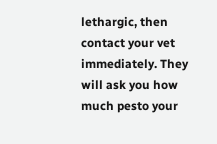lethargic, then contact your vet immediately. They will ask you how much pesto your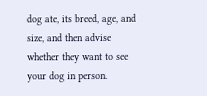dog ate, its breed, age, and size, and then advise whether they want to see your dog in person.